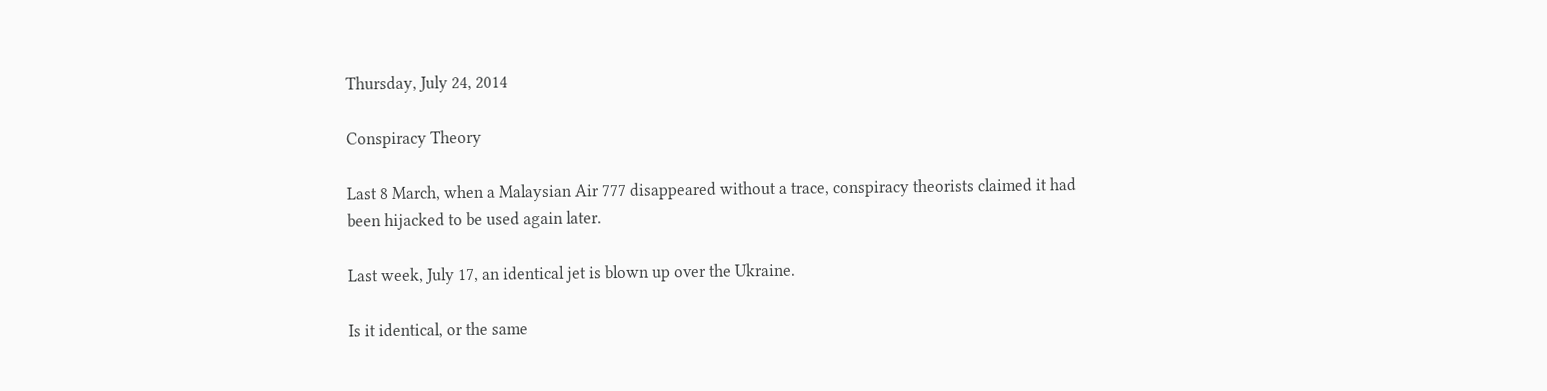Thursday, July 24, 2014

Conspiracy Theory

Last 8 March, when a Malaysian Air 777 disappeared without a trace, conspiracy theorists claimed it had been hijacked to be used again later.

Last week, July 17, an identical jet is blown up over the Ukraine.

Is it identical, or the same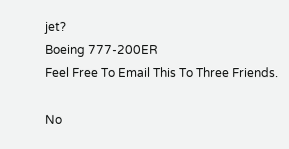jet?
Boeing 777-200ER
Feel Free To Email This To Three Friends.

No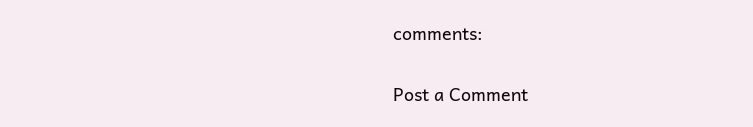comments:

Post a Comment